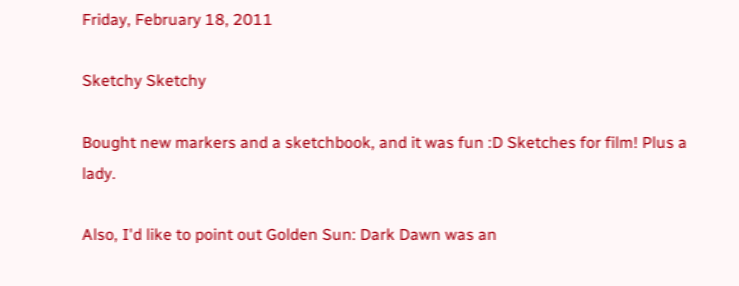Friday, February 18, 2011

Sketchy Sketchy

Bought new markers and a sketchbook, and it was fun :D Sketches for film! Plus a lady.

Also, I'd like to point out Golden Sun: Dark Dawn was an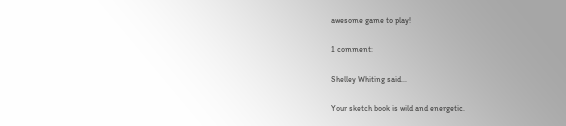awesome game to play!

1 comment:

Shelley Whiting said...

Your sketch book is wild and energetic.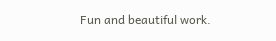Fun and beautiful work.